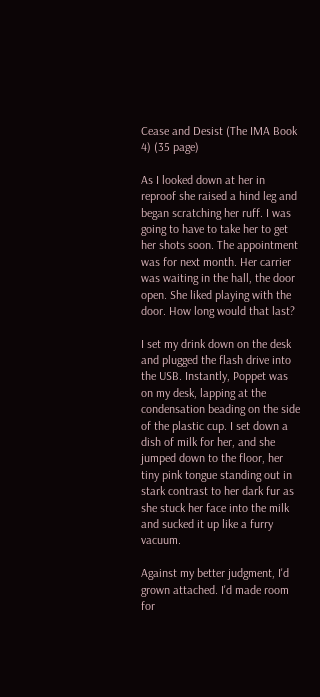Cease and Desist (The IMA Book 4) (35 page)

As I looked down at her in reproof she raised a hind leg and began scratching her ruff. I was going to have to take her to get her shots soon. The appointment was for next month. Her carrier was waiting in the hall, the door open. She liked playing with the door. How long would that last?

I set my drink down on the desk and plugged the flash drive into the USB. Instantly, Poppet was on my desk, lapping at the condensation beading on the side of the plastic cup. I set down a dish of milk for her, and she jumped down to the floor, her tiny pink tongue standing out in stark contrast to her dark fur as she stuck her face into the milk and sucked it up like a furry vacuum.

Against my better judgment, I'd grown attached. I'd made room for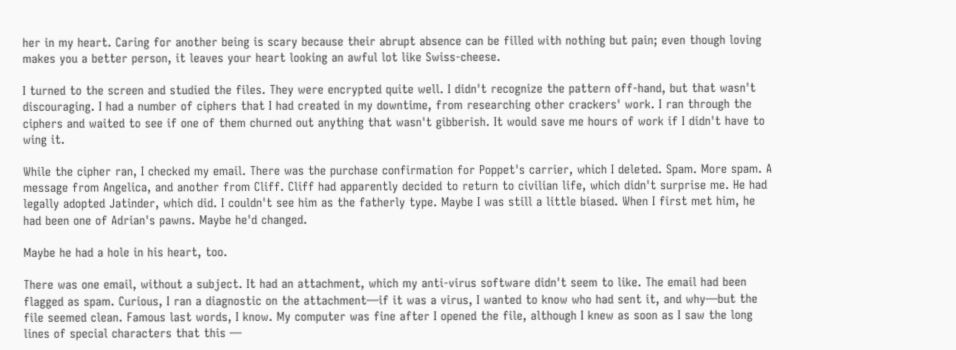her in my heart. Caring for another being is scary because their abrupt absence can be filled with nothing but pain; even though loving makes you a better person, it leaves your heart looking an awful lot like Swiss-cheese.

I turned to the screen and studied the files. They were encrypted quite well. I didn't recognize the pattern off-hand, but that wasn't discouraging. I had a number of ciphers that I had created in my downtime, from researching other crackers' work. I ran through the ciphers and waited to see if one of them churned out anything that wasn't gibberish. It would save me hours of work if I didn't have to wing it.

While the cipher ran, I checked my email. There was the purchase confirmation for Poppet's carrier, which I deleted. Spam. More spam. A message from Angelica, and another from Cliff. Cliff had apparently decided to return to civilian life, which didn't surprise me. He had legally adopted Jatinder, which did. I couldn't see him as the fatherly type. Maybe I was still a little biased. When I first met him, he had been one of Adrian's pawns. Maybe he'd changed.

Maybe he had a hole in his heart, too.

There was one email, without a subject. It had an attachment, which my anti-virus software didn't seem to like. The email had been flagged as spam. Curious, I ran a diagnostic on the attachment—if it was a virus, I wanted to know who had sent it, and why—but the file seemed clean. Famous last words, I know. My computer was fine after I opened the file, although I knew as soon as I saw the long lines of special characters that this —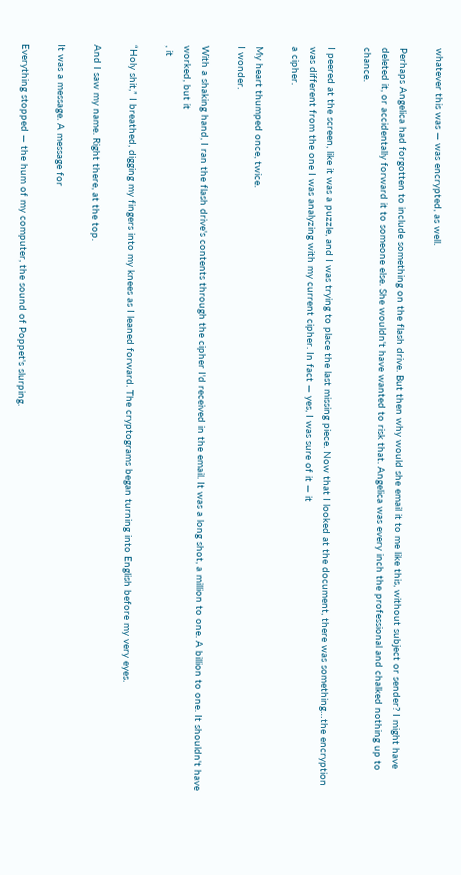whatever this was — was encrypted, as well.

Perhaps Angelica had forgotten to include something on the flash drive. But then why would she email it to me like this, without subject or sender? I might have deleted it, or accidentally forward it to someone else. She wouldn't have wanted to risk that. Angelica was every inch the professional and chalked nothing up to chance.

I peered at the screen, like it was a puzzle, and I was trying to place the last missing piece. Now that I looked at the document, there was something…the encryption was different from the one I was analyzing with my current cipher. In fact — yes, I was sure of it — it
a cipher.

My heart thumped once, twice.
I wonder.

With a shaking hand, I ran the flash drive's contents through the cipher I'd received in the email. It was a long shot, a million to one. A billion to one. It shouldn't have worked, but it
, it

“Holy shit,” I breathed, digging my fingers into my knees as I leaned forward. The cryptograms began turning into English before my very eyes.

And I saw my name. Right there, at the top.

It was a message. A message for

Everything stopped — the hum of my computer, the sound of Poppet's slurping.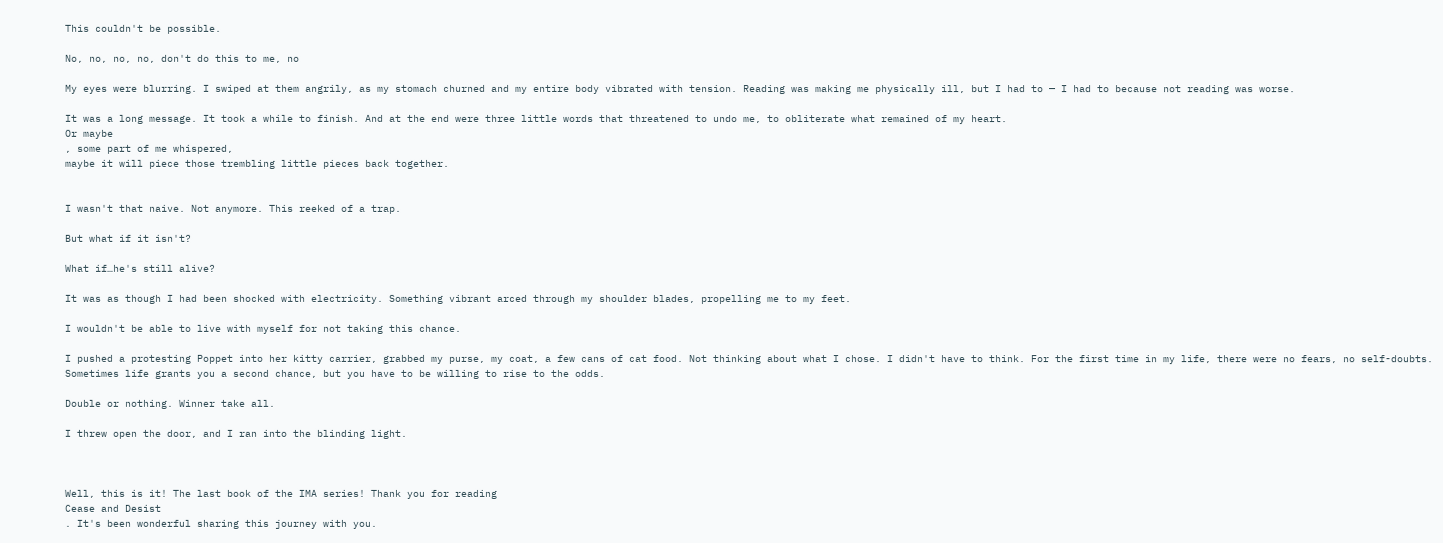This couldn't be possible.

No, no, no, no, don't do this to me, no

My eyes were blurring. I swiped at them angrily, as my stomach churned and my entire body vibrated with tension. Reading was making me physically ill, but I had to — I had to because not reading was worse.

It was a long message. It took a while to finish. And at the end were three little words that threatened to undo me, to obliterate what remained of my heart.
Or maybe
, some part of me whispered,
maybe it will piece those trembling little pieces back together.


I wasn't that naive. Not anymore. This reeked of a trap.

But what if it isn't?

What if…he's still alive?

It was as though I had been shocked with electricity. Something vibrant arced through my shoulder blades, propelling me to my feet.

I wouldn't be able to live with myself for not taking this chance.

I pushed a protesting Poppet into her kitty carrier, grabbed my purse, my coat, a few cans of cat food. Not thinking about what I chose. I didn't have to think. For the first time in my life, there were no fears, no self-doubts. Sometimes life grants you a second chance, but you have to be willing to rise to the odds.

Double or nothing. Winner take all.

I threw open the door, and I ran into the blinding light.



Well, this is it! The last book of the IMA series! Thank you for reading
Cease and Desist
. It's been wonderful sharing this journey with you.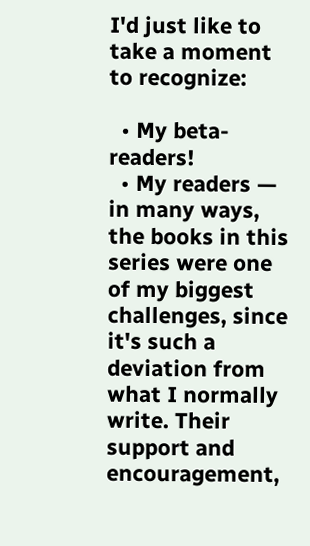I'd just like to take a moment to recognize:

  • My beta-readers!
  • My readers — in many ways, the books in this series were one of my biggest challenges, since it's such a deviation from what I normally write. Their support and encouragement,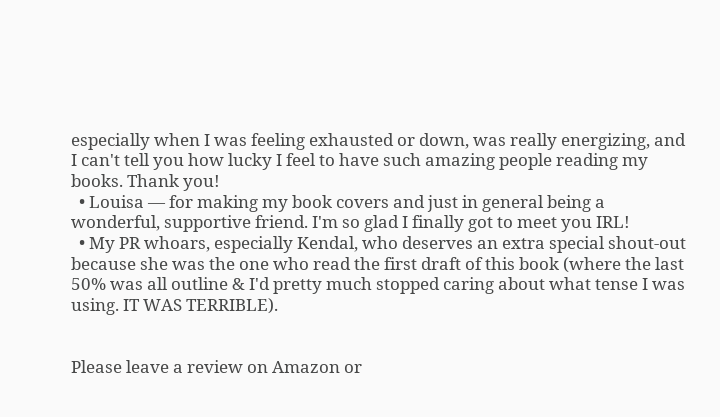especially when I was feeling exhausted or down, was really energizing, and I can't tell you how lucky I feel to have such amazing people reading my books. Thank you!
  • Louisa — for making my book covers and just in general being a wonderful, supportive friend. I'm so glad I finally got to meet you IRL!
  • My PR whoars, especially Kendal, who deserves an extra special shout-out because she was the one who read the first draft of this book (where the last 50% was all outline & I'd pretty much stopped caring about what tense I was using. IT WAS TERRIBLE).


Please leave a review on Amazon or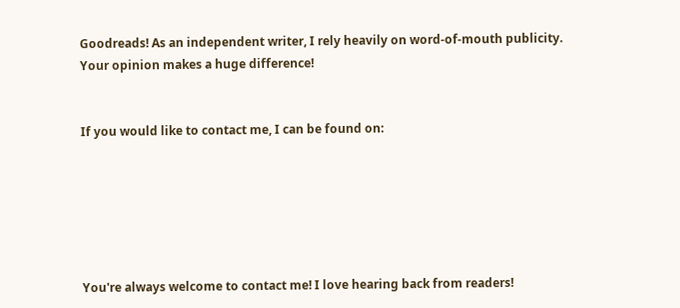Goodreads! As an independent writer, I rely heavily on word-of-mouth publicity. Your opinion makes a huge difference!


If you would like to contact me, I can be found on:






You're always welcome to contact me! I love hearing back from readers!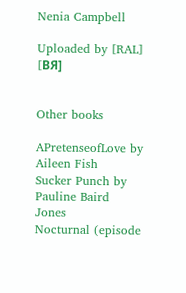Nenia Campbell

Uploaded by [RAL] [BЯ]


Other books

APretenseofLove by Aileen Fish
Sucker Punch by Pauline Baird Jones
Nocturnal (episode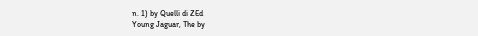n. 1) by Quelli di ZEd
Young Jaguar, The by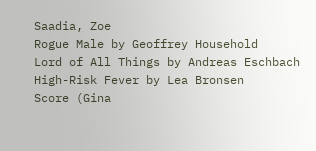Saadia, Zoe
Rogue Male by Geoffrey Household
Lord of All Things by Andreas Eschbach
High-Risk Fever by Lea Bronsen
Score (Gina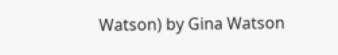Watson) by Gina Watson